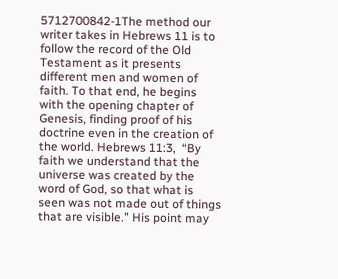5712700842-1The method our writer takes in Hebrews 11 is to follow the record of the Old Testament as it presents different men and women of faith. To that end, he begins with the opening chapter of Genesis, finding proof of his doctrine even in the creation of the world. Hebrews 11:3,  “By faith we understand that the universe was created by the word of God, so that what is seen was not made out of things that are visible.” His point may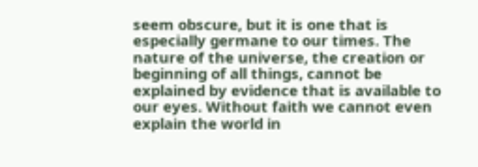seem obscure, but it is one that is especially germane to our times. The nature of the universe, the creation or beginning of all things, cannot be explained by evidence that is available to our eyes. Without faith we cannot even explain the world in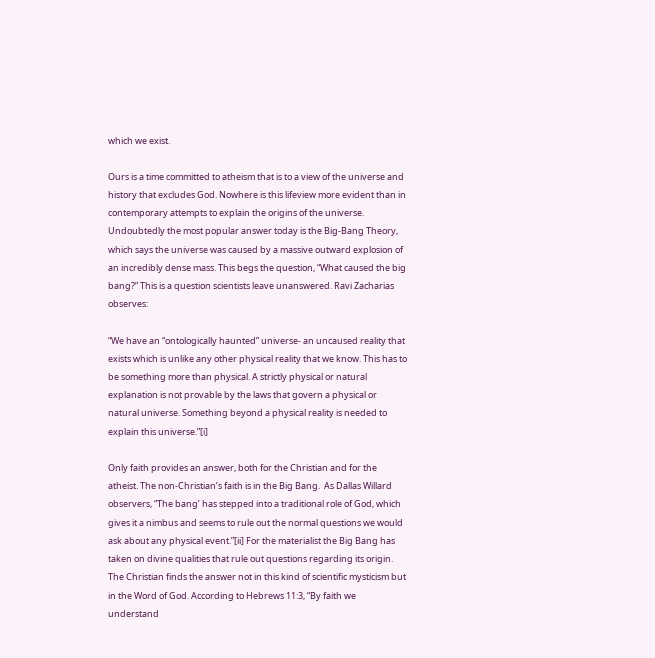which we exist.

Ours is a time committed to atheism that is to a view of the universe and history that excludes God. Nowhere is this lifeview more evident than in contemporary attempts to explain the origins of the universe. Undoubtedly the most popular answer today is the Big-Bang Theory, which says the universe was caused by a massive outward explosion of an incredibly dense mass. This begs the question, “What caused the big bang?” This is a question scientists leave unanswered. Ravi Zacharias observes:

“We have an “ontologically haunted” universe- an uncaused reality that exists which is unlike any other physical reality that we know. This has to be something more than physical. A strictly physical or natural explanation is not provable by the laws that govern a physical or natural universe. Something beyond a physical reality is needed to explain this universe.”[i]

Only faith provides an answer, both for the Christian and for the atheist. The non-Christian’s faith is in the Big Bang.  As Dallas Willard observers, “The bang’ has stepped into a traditional role of God, which gives it a nimbus and seems to rule out the normal questions we would ask about any physical event.”[ii] For the materialist the Big Bang has taken on divine qualities that rule out questions regarding its origin. The Christian finds the answer not in this kind of scientific mysticism but in the Word of God. According to Hebrews 11:3, “By faith we understand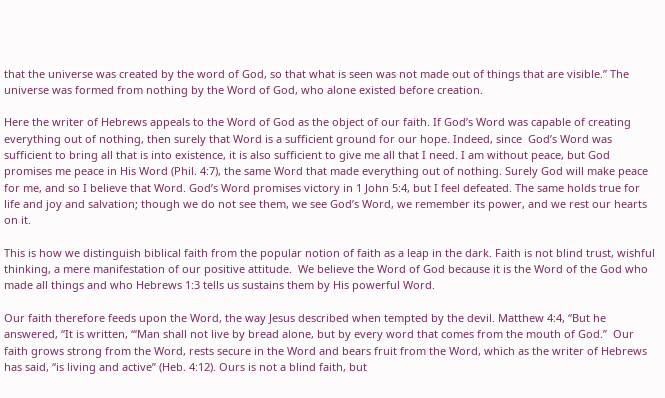that the universe was created by the word of God, so that what is seen was not made out of things that are visible.” The universe was formed from nothing by the Word of God, who alone existed before creation.

Here the writer of Hebrews appeals to the Word of God as the object of our faith. If God’s Word was capable of creating everything out of nothing, then surely that Word is a sufficient ground for our hope. Indeed, since  God’s Word was sufficient to bring all that is into existence, it is also sufficient to give me all that I need. I am without peace, but God promises me peace in His Word (Phil. 4:7), the same Word that made everything out of nothing. Surely God will make peace for me, and so I believe that Word. God’s Word promises victory in 1 John 5:4, but I feel defeated. The same holds true for life and joy and salvation; though we do not see them, we see God’s Word, we remember its power, and we rest our hearts on it.

This is how we distinguish biblical faith from the popular notion of faith as a leap in the dark. Faith is not blind trust, wishful thinking, a mere manifestation of our positive attitude.  We believe the Word of God because it is the Word of the God who made all things and who Hebrews 1:3 tells us sustains them by His powerful Word.

Our faith therefore feeds upon the Word, the way Jesus described when tempted by the devil. Matthew 4:4, “But he answered, “It is written, “‘Man shall not live by bread alone, but by every word that comes from the mouth of God.”  Our faith grows strong from the Word, rests secure in the Word and bears fruit from the Word, which as the writer of Hebrews has said, “is living and active” (Heb. 4:12). Ours is not a blind faith, but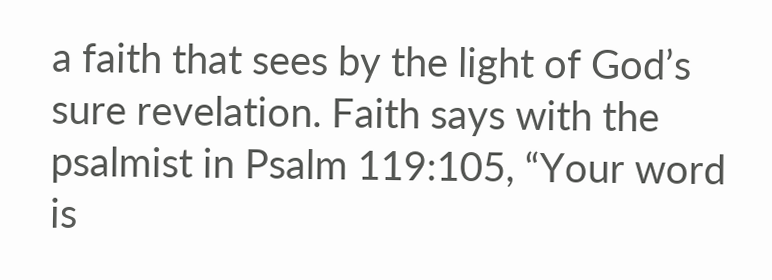a faith that sees by the light of God’s sure revelation. Faith says with the psalmist in Psalm 119:105, “Your word is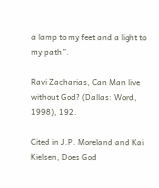a lamp to my feet and a light to my path”.

Ravi Zacharias, Can Man live without God? (Dallas: Word, 1998), 192.

Cited in J.P. Moreland and Kai Kielsen, Does God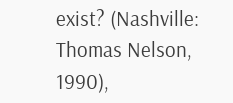exist? (Nashville: Thomas Nelson, 1990),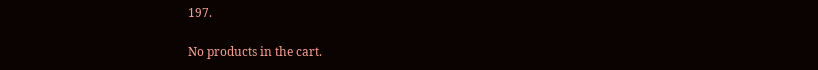197.

No products in the cart.